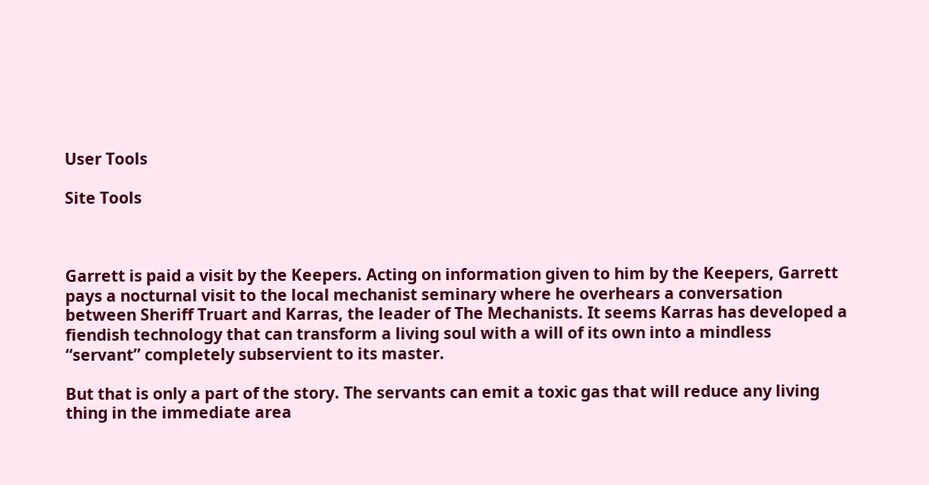User Tools

Site Tools



Garrett is paid a visit by the Keepers. Acting on information given to him by the Keepers, Garrett pays a nocturnal visit to the local mechanist seminary where he overhears a conversation between Sheriff Truart and Karras, the leader of The Mechanists. It seems Karras has developed a fiendish technology that can transform a living soul with a will of its own into a mindless “servant” completely subservient to its master.

But that is only a part of the story. The servants can emit a toxic gas that will reduce any living thing in the immediate area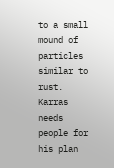to a small mound of particles similar to rust. Karras needs people for his plan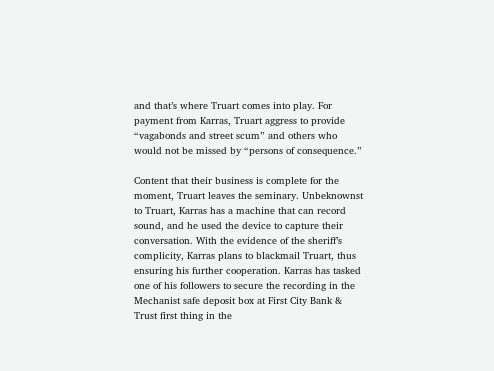and that’s where Truart comes into play. For payment from Karras, Truart aggress to provide “vagabonds and street scum” and others who would not be missed by “persons of consequence.”

Content that their business is complete for the moment, Truart leaves the seminary. Unbeknownst to Truart, Karras has a machine that can record sound, and he used the device to capture their conversation. With the evidence of the sheriff’s complicity, Karras plans to blackmail Truart, thus ensuring his further cooperation. Karras has tasked one of his followers to secure the recording in the Mechanist safe deposit box at First City Bank & Trust first thing in the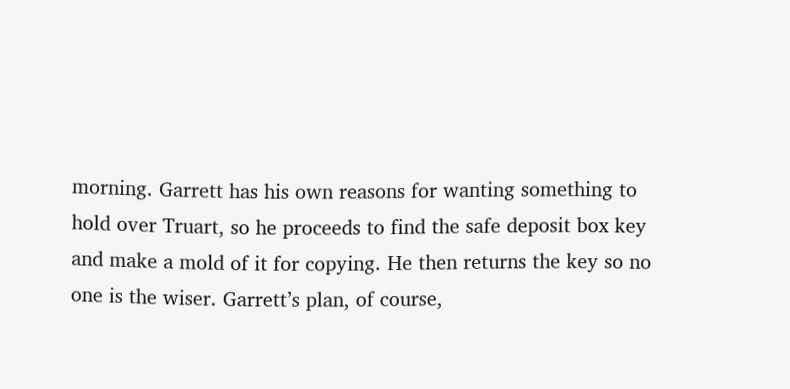morning. Garrett has his own reasons for wanting something to hold over Truart, so he proceeds to find the safe deposit box key and make a mold of it for copying. He then returns the key so no one is the wiser. Garrett’s plan, of course,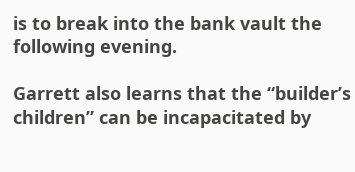is to break into the bank vault the following evening.

Garrett also learns that the “builder’s children” can be incapacitated by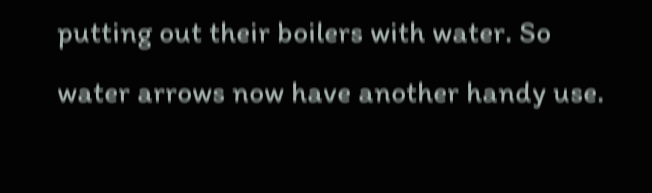putting out their boilers with water. So water arrows now have another handy use.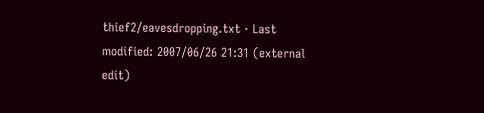thief2/eavesdropping.txt · Last modified: 2007/06/26 21:31 (external edit)